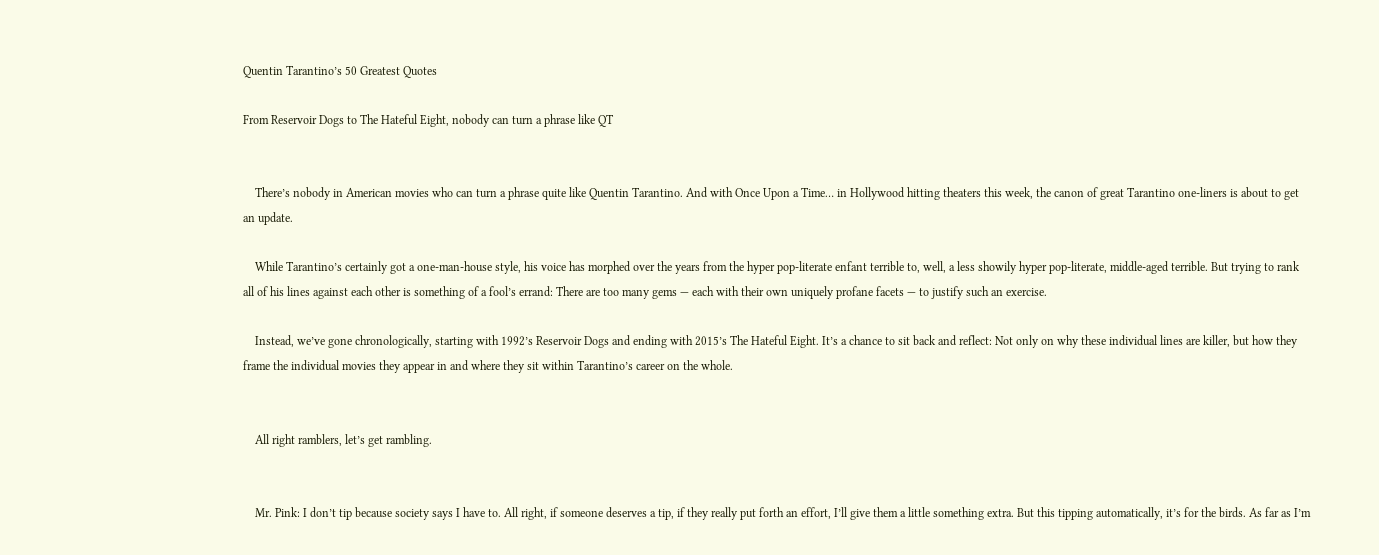Quentin Tarantino’s 50 Greatest Quotes

From Reservoir Dogs to The Hateful Eight, nobody can turn a phrase like QT


    There’s nobody in American movies who can turn a phrase quite like Quentin Tarantino. And with Once Upon a Time… in Hollywood hitting theaters this week, the canon of great Tarantino one-liners is about to get an update.

    While Tarantino’s certainly got a one-man-house style, his voice has morphed over the years from the hyper pop-literate enfant terrible to, well, a less showily hyper pop-literate, middle-aged terrible. But trying to rank all of his lines against each other is something of a fool’s errand: There are too many gems — each with their own uniquely profane facets — to justify such an exercise.

    Instead, we’ve gone chronologically, starting with 1992’s Reservoir Dogs and ending with 2015’s The Hateful Eight. It’s a chance to sit back and reflect: Not only on why these individual lines are killer, but how they frame the individual movies they appear in and where they sit within Tarantino’s career on the whole.


    All right ramblers, let’s get rambling.


    Mr. Pink: I don’t tip because society says I have to. All right, if someone deserves a tip, if they really put forth an effort, I’ll give them a little something extra. But this tipping automatically, it’s for the birds. As far as I’m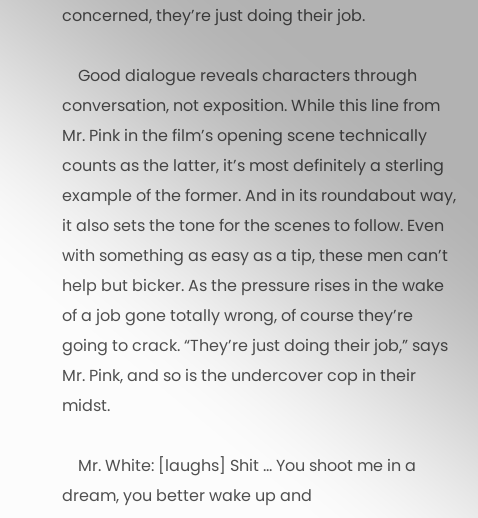concerned, they’re just doing their job.

    Good dialogue reveals characters through conversation, not exposition. While this line from Mr. Pink in the film’s opening scene technically counts as the latter, it’s most definitely a sterling example of the former. And in its roundabout way, it also sets the tone for the scenes to follow. Even with something as easy as a tip, these men can’t help but bicker. As the pressure rises in the wake of a job gone totally wrong, of course they’re going to crack. “They’re just doing their job,” says Mr. Pink, and so is the undercover cop in their midst.

    Mr. White: [laughs] Shit … You shoot me in a dream, you better wake up and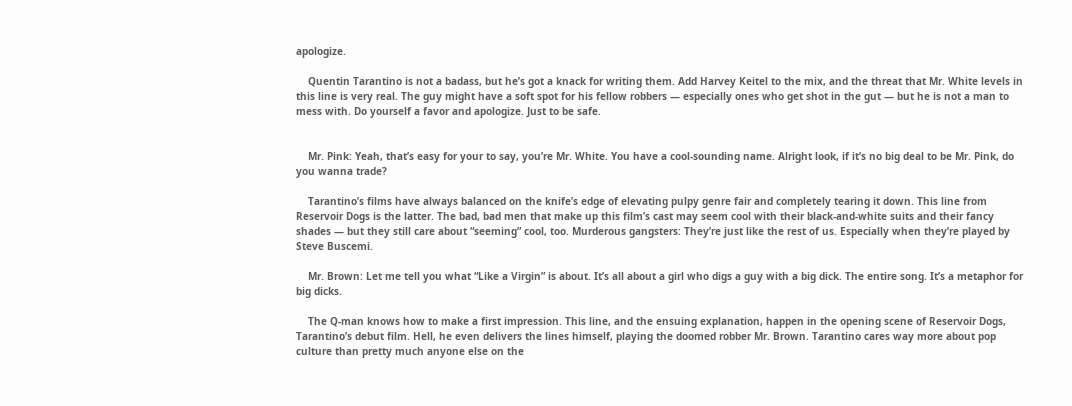apologize.

    Quentin Tarantino is not a badass, but he’s got a knack for writing them. Add Harvey Keitel to the mix, and the threat that Mr. White levels in this line is very real. The guy might have a soft spot for his fellow robbers — especially ones who get shot in the gut — but he is not a man to mess with. Do yourself a favor and apologize. Just to be safe.


    Mr. Pink: Yeah, that’s easy for your to say, you’re Mr. White. You have a cool-sounding name. Alright look, if it’s no big deal to be Mr. Pink, do you wanna trade?

    Tarantino’s films have always balanced on the knife’s edge of elevating pulpy genre fair and completely tearing it down. This line from Reservoir Dogs is the latter. The bad, bad men that make up this film’s cast may seem cool with their black-and-white suits and their fancy shades — but they still care about “seeming” cool, too. Murderous gangsters: They’re just like the rest of us. Especially when they’re played by Steve Buscemi.

    Mr. Brown: Let me tell you what “Like a Virgin” is about. It’s all about a girl who digs a guy with a big dick. The entire song. It’s a metaphor for big dicks.

    The Q-man knows how to make a first impression. This line, and the ensuing explanation, happen in the opening scene of Reservoir Dogs, Tarantino’s debut film. Hell, he even delivers the lines himself, playing the doomed robber Mr. Brown. Tarantino cares way more about pop culture than pretty much anyone else on the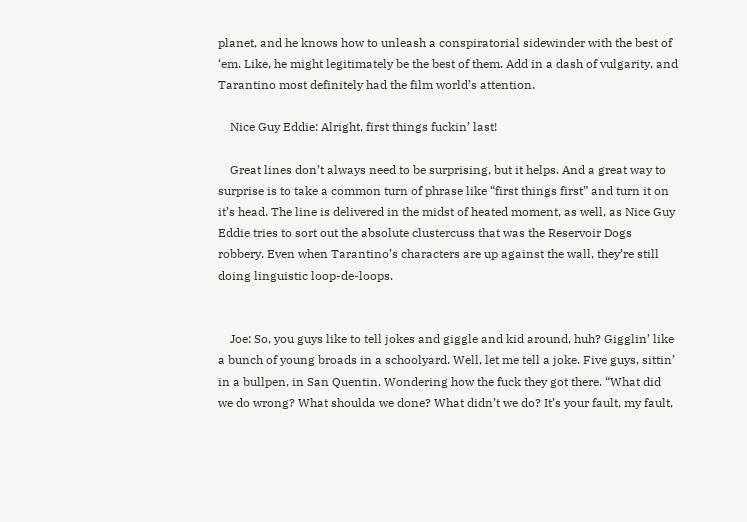planet, and he knows how to unleash a conspiratorial sidewinder with the best of ‘em. Like, he might legitimately be the best of them. Add in a dash of vulgarity, and Tarantino most definitely had the film world’s attention.

    Nice Guy Eddie: Alright, first things fuckin’ last!

    Great lines don’t always need to be surprising, but it helps. And a great way to surprise is to take a common turn of phrase like “first things first” and turn it on it’s head. The line is delivered in the midst of heated moment, as well, as Nice Guy Eddie tries to sort out the absolute clustercuss that was the Reservoir Dogs robbery. Even when Tarantino’s characters are up against the wall, they’re still doing linguistic loop-de-loops.


    Joe: So, you guys like to tell jokes and giggle and kid around, huh? Gigglin’ like a bunch of young broads in a schoolyard. Well, let me tell a joke. Five guys, sittin’ in a bullpen, in San Quentin. Wondering how the fuck they got there. “What did we do wrong? What shoulda we done? What didn’t we do? It’s your fault, my fault,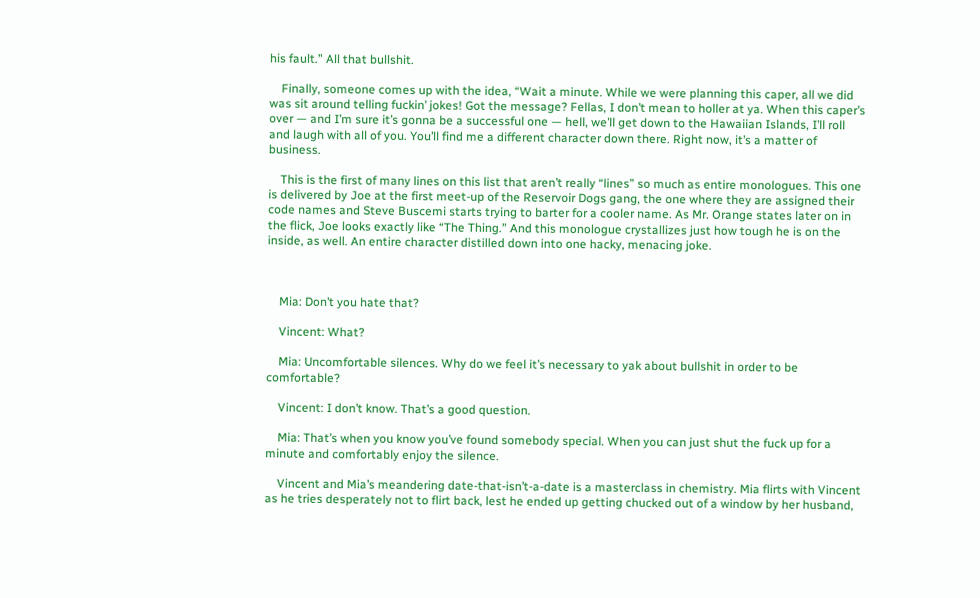his fault.” All that bullshit.

    Finally, someone comes up with the idea, “Wait a minute. While we were planning this caper, all we did was sit around telling fuckin’ jokes! Got the message? Fellas, I don’t mean to holler at ya. When this caper’s over — and I’m sure it’s gonna be a successful one — hell, we’ll get down to the Hawaiian Islands, I’ll roll and laugh with all of you. You’ll find me a different character down there. Right now, it’s a matter of business.

    This is the first of many lines on this list that aren’t really “lines” so much as entire monologues. This one is delivered by Joe at the first meet-up of the Reservoir Dogs gang, the one where they are assigned their code names and Steve Buscemi starts trying to barter for a cooler name. As Mr. Orange states later on in the flick, Joe looks exactly like “The Thing.” And this monologue crystallizes just how tough he is on the inside, as well. An entire character distilled down into one hacky, menacing joke.



    Mia: Don’t you hate that?

    Vincent: What?

    Mia: Uncomfortable silences. Why do we feel it’s necessary to yak about bullshit in order to be comfortable?

    Vincent: I don’t know. That’s a good question.

    Mia: That’s when you know you’ve found somebody special. When you can just shut the fuck up for a minute and comfortably enjoy the silence.

    Vincent and Mia’s meandering date-that-isn’t-a-date is a masterclass in chemistry. Mia flirts with Vincent as he tries desperately not to flirt back, lest he ended up getting chucked out of a window by her husband,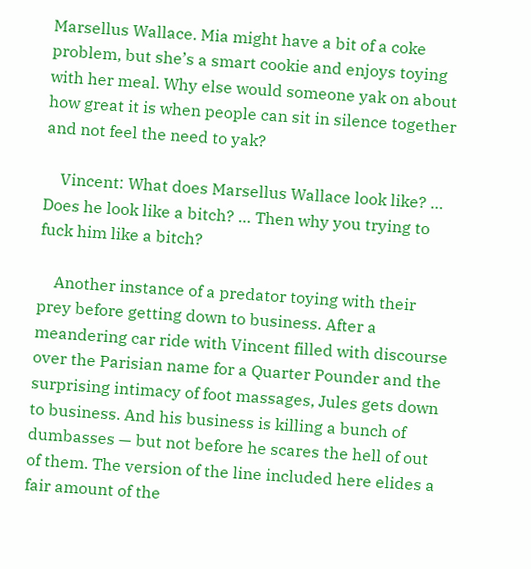Marsellus Wallace. Mia might have a bit of a coke problem, but she’s a smart cookie and enjoys toying with her meal. Why else would someone yak on about how great it is when people can sit in silence together and not feel the need to yak?

    Vincent: What does Marsellus Wallace look like? … Does he look like a bitch? … Then why you trying to fuck him like a bitch?

    Another instance of a predator toying with their prey before getting down to business. After a meandering car ride with Vincent filled with discourse over the Parisian name for a Quarter Pounder and the surprising intimacy of foot massages, Jules gets down to business. And his business is killing a bunch of dumbasses — but not before he scares the hell of out of them. The version of the line included here elides a fair amount of the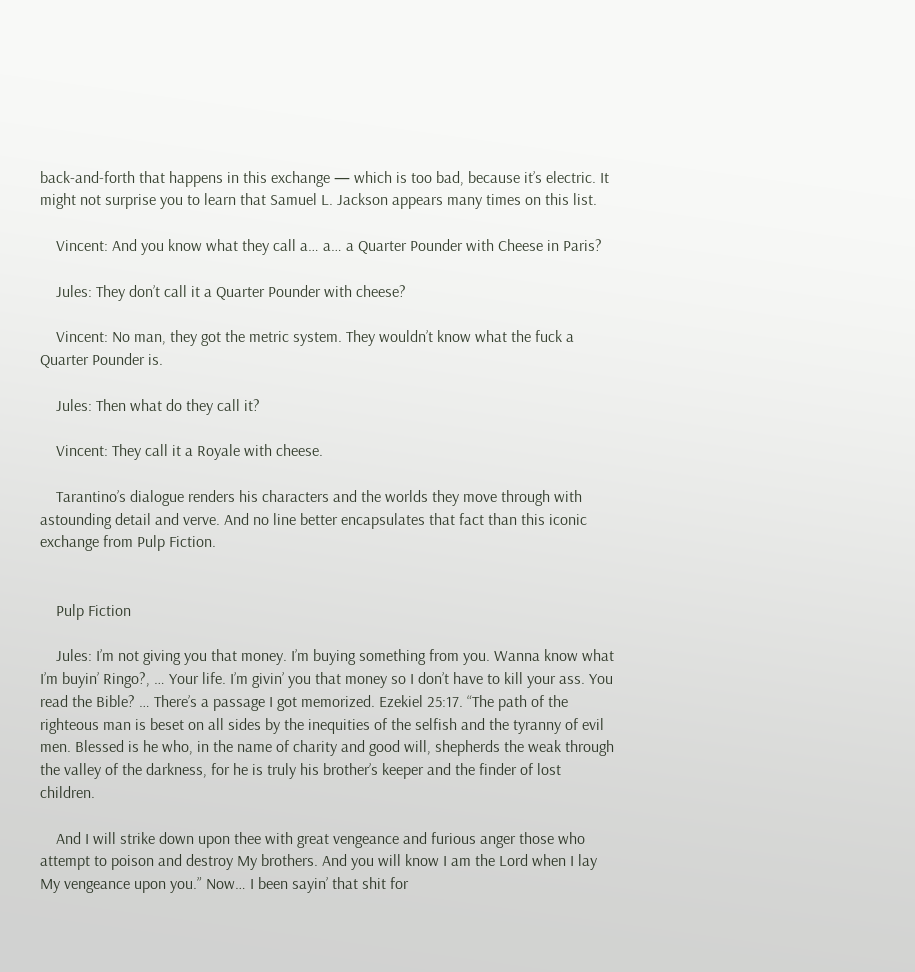back-and-forth that happens in this exchange — which is too bad, because it’s electric. It might not surprise you to learn that Samuel L. Jackson appears many times on this list.

    Vincent: And you know what they call a… a… a Quarter Pounder with Cheese in Paris?

    Jules: They don’t call it a Quarter Pounder with cheese?

    Vincent: No man, they got the metric system. They wouldn’t know what the fuck a Quarter Pounder is.

    Jules: Then what do they call it?

    Vincent: They call it a Royale with cheese.

    Tarantino’s dialogue renders his characters and the worlds they move through with astounding detail and verve. And no line better encapsulates that fact than this iconic exchange from Pulp Fiction.


    Pulp Fiction

    Jules: I’m not giving you that money. I’m buying something from you. Wanna know what I’m buyin’ Ringo?, … Your life. I’m givin’ you that money so I don’t have to kill your ass. You read the Bible? … There’s a passage I got memorized. Ezekiel 25:17. “The path of the righteous man is beset on all sides by the inequities of the selfish and the tyranny of evil men. Blessed is he who, in the name of charity and good will, shepherds the weak through the valley of the darkness, for he is truly his brother’s keeper and the finder of lost children.

    And I will strike down upon thee with great vengeance and furious anger those who attempt to poison and destroy My brothers. And you will know I am the Lord when I lay My vengeance upon you.” Now… I been sayin’ that shit for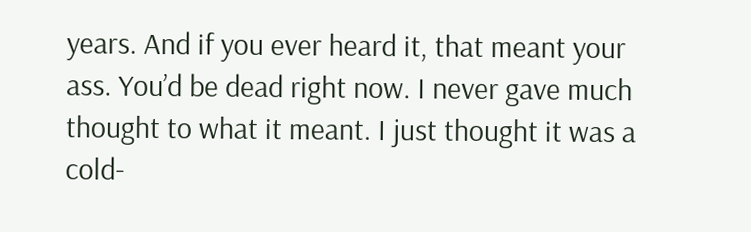years. And if you ever heard it, that meant your ass. You’d be dead right now. I never gave much thought to what it meant. I just thought it was a cold-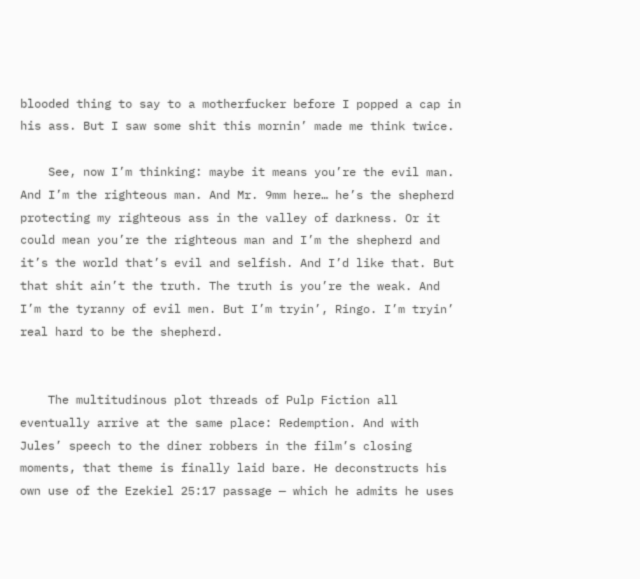blooded thing to say to a motherfucker before I popped a cap in his ass. But I saw some shit this mornin’ made me think twice.

    See, now I’m thinking: maybe it means you’re the evil man. And I’m the righteous man. And Mr. 9mm here… he’s the shepherd protecting my righteous ass in the valley of darkness. Or it could mean you’re the righteous man and I’m the shepherd and it’s the world that’s evil and selfish. And I’d like that. But that shit ain’t the truth. The truth is you’re the weak. And I’m the tyranny of evil men. But I’m tryin’, Ringo. I’m tryin’ real hard to be the shepherd.


    The multitudinous plot threads of Pulp Fiction all eventually arrive at the same place: Redemption. And with Jules’ speech to the diner robbers in the film’s closing moments, that theme is finally laid bare. He deconstructs his own use of the Ezekiel 25:17 passage — which he admits he uses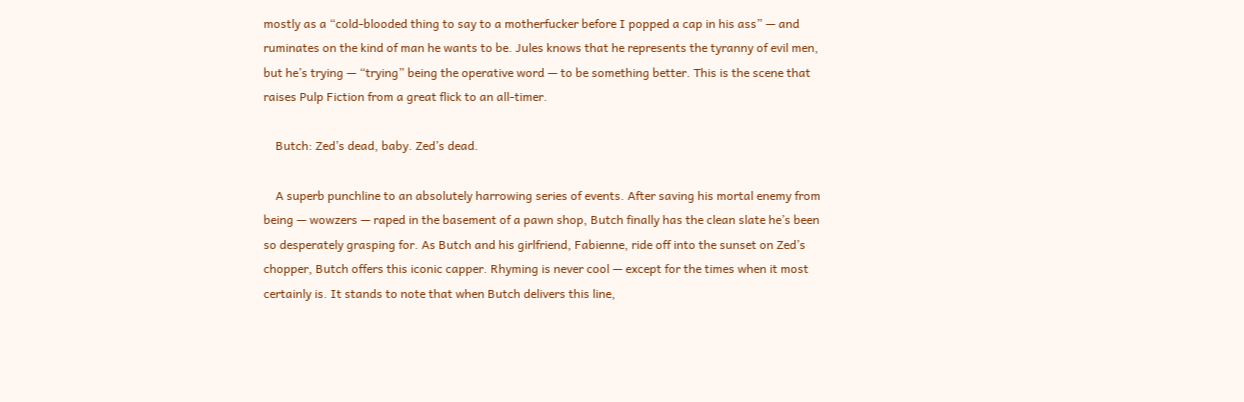mostly as a “cold-blooded thing to say to a motherfucker before I popped a cap in his ass” — and ruminates on the kind of man he wants to be. Jules knows that he represents the tyranny of evil men, but he’s trying — “trying” being the operative word — to be something better. This is the scene that raises Pulp Fiction from a great flick to an all-timer.

    Butch: Zed’s dead, baby. Zed’s dead.

    A superb punchline to an absolutely harrowing series of events. After saving his mortal enemy from being — wowzers — raped in the basement of a pawn shop, Butch finally has the clean slate he’s been so desperately grasping for. As Butch and his girlfriend, Fabienne, ride off into the sunset on Zed’s chopper, Butch offers this iconic capper. Rhyming is never cool — except for the times when it most certainly is. It stands to note that when Butch delivers this line,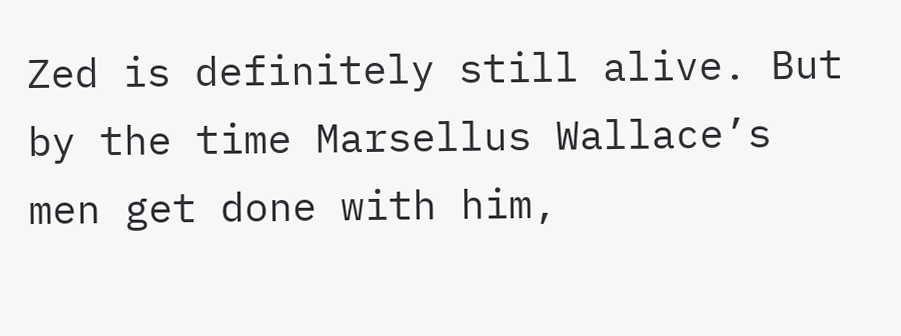Zed is definitely still alive. But by the time Marsellus Wallace’s men get done with him,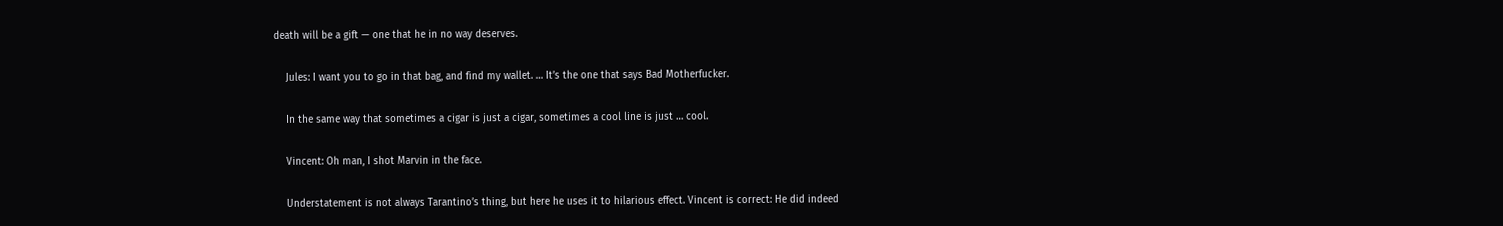death will be a gift — one that he in no way deserves.

    Jules: I want you to go in that bag, and find my wallet. … It’s the one that says Bad Motherfucker.

    In the same way that sometimes a cigar is just a cigar, sometimes a cool line is just … cool.

    Vincent: Oh man, I shot Marvin in the face.

    Understatement is not always Tarantino’s thing, but here he uses it to hilarious effect. Vincent is correct: He did indeed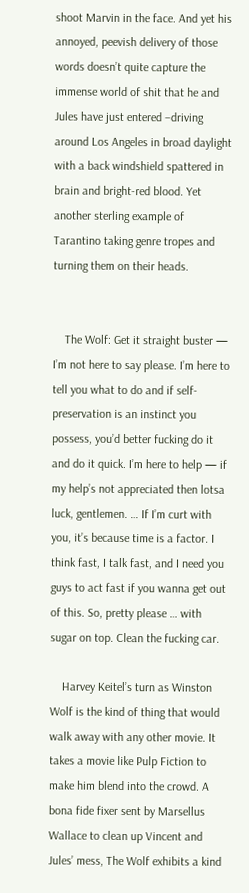shoot Marvin in the face. And yet his annoyed, peevish delivery of those words doesn’t quite capture the immense world of shit that he and Jules have just entered –driving around Los Angeles in broad daylight with a back windshield spattered in brain and bright-red blood. Yet another sterling example of Tarantino taking genre tropes and turning them on their heads.


    The Wolf: Get it straight buster — I’m not here to say please. I’m here to tell you what to do and if self-preservation is an instinct you possess, you’d better fucking do it and do it quick. I’m here to help — if my help’s not appreciated then lotsa luck, gentlemen. … If I’m curt with you, it’s because time is a factor. I think fast, I talk fast, and I need you guys to act fast if you wanna get out of this. So, pretty please … with sugar on top. Clean the fucking car.

    Harvey Keitel’s turn as Winston Wolf is the kind of thing that would walk away with any other movie. It takes a movie like Pulp Fiction to make him blend into the crowd. A bona fide fixer sent by Marsellus Wallace to clean up Vincent and Jules’ mess, The Wolf exhibits a kind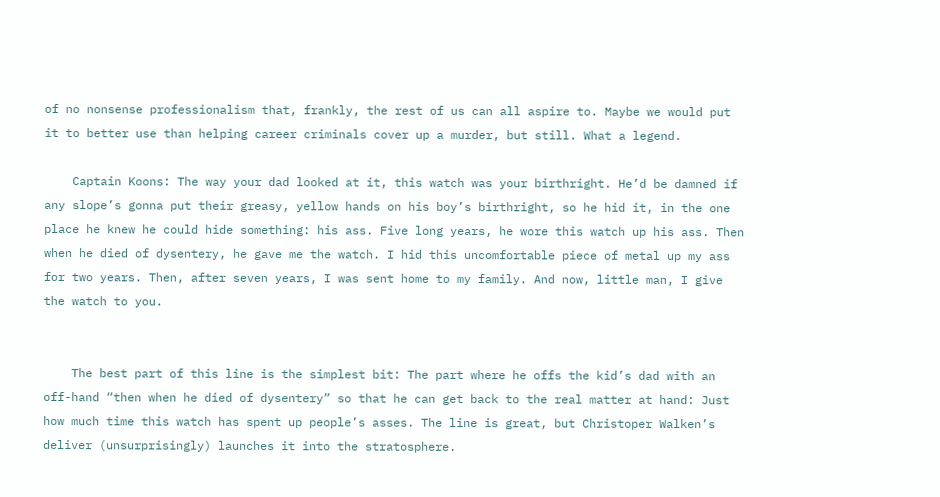of no nonsense professionalism that, frankly, the rest of us can all aspire to. Maybe we would put it to better use than helping career criminals cover up a murder, but still. What a legend.

    Captain Koons: The way your dad looked at it, this watch was your birthright. He’d be damned if any slope’s gonna put their greasy, yellow hands on his boy’s birthright, so he hid it, in the one place he knew he could hide something: his ass. Five long years, he wore this watch up his ass. Then when he died of dysentery, he gave me the watch. I hid this uncomfortable piece of metal up my ass for two years. Then, after seven years, I was sent home to my family. And now, little man, I give the watch to you.


    The best part of this line is the simplest bit: The part where he offs the kid’s dad with an off-hand “then when he died of dysentery” so that he can get back to the real matter at hand: Just how much time this watch has spent up people’s asses. The line is great, but Christoper Walken’s deliver (unsurprisingly) launches it into the stratosphere.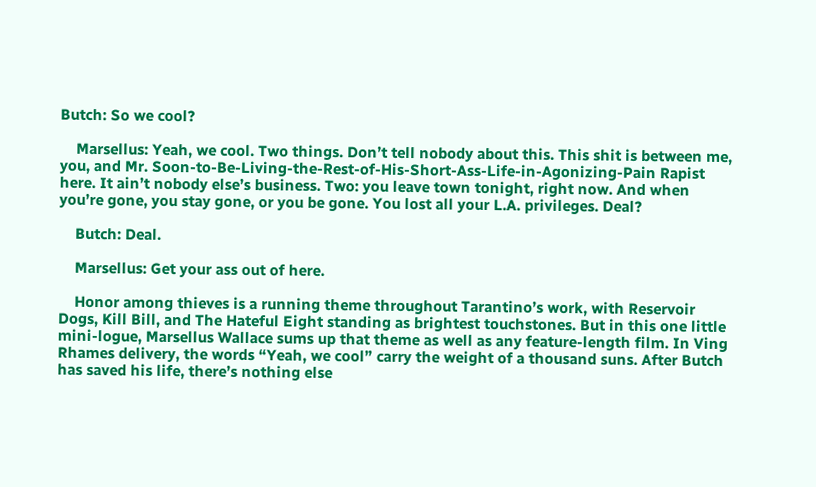Butch: So we cool?

    Marsellus: Yeah, we cool. Two things. Don’t tell nobody about this. This shit is between me, you, and Mr. Soon-to-Be-Living-the-Rest-of-His-Short-Ass-Life-in-Agonizing-Pain Rapist here. It ain’t nobody else’s business. Two: you leave town tonight, right now. And when you’re gone, you stay gone, or you be gone. You lost all your L.A. privileges. Deal?

    Butch: Deal.

    Marsellus: Get your ass out of here.

    Honor among thieves is a running theme throughout Tarantino’s work, with Reservoir Dogs, Kill Bill, and The Hateful Eight standing as brightest touchstones. But in this one little mini-logue, Marsellus Wallace sums up that theme as well as any feature-length film. In Ving Rhames delivery, the words “Yeah, we cool” carry the weight of a thousand suns. After Butch has saved his life, there’s nothing else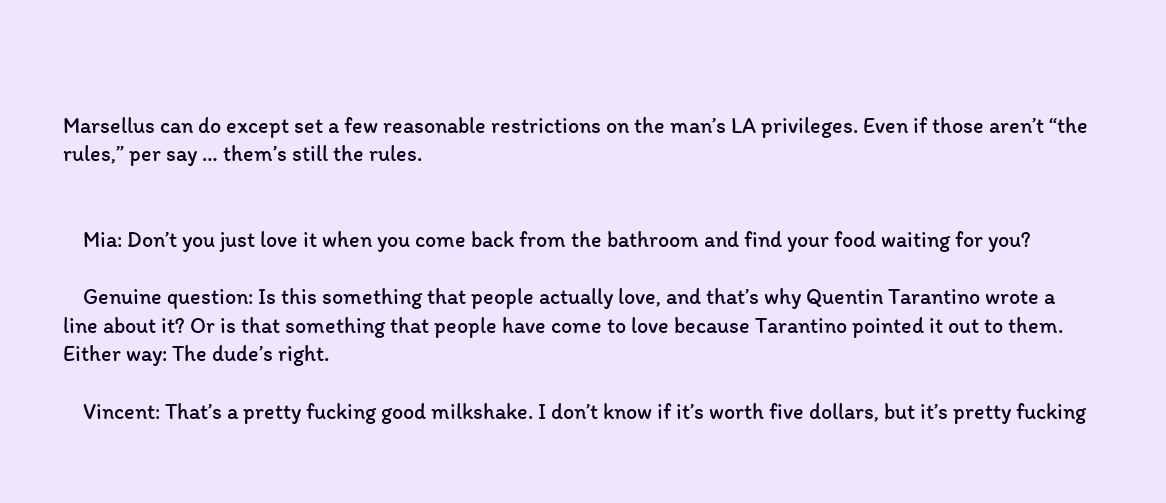Marsellus can do except set a few reasonable restrictions on the man’s LA privileges. Even if those aren’t “the rules,” per say … them’s still the rules.


    Mia: Don’t you just love it when you come back from the bathroom and find your food waiting for you?

    Genuine question: Is this something that people actually love, and that’s why Quentin Tarantino wrote a line about it? Or is that something that people have come to love because Tarantino pointed it out to them. Either way: The dude’s right.

    Vincent: That’s a pretty fucking good milkshake. I don’t know if it’s worth five dollars, but it’s pretty fucking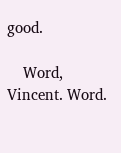good.

    Word, Vincent. Word.